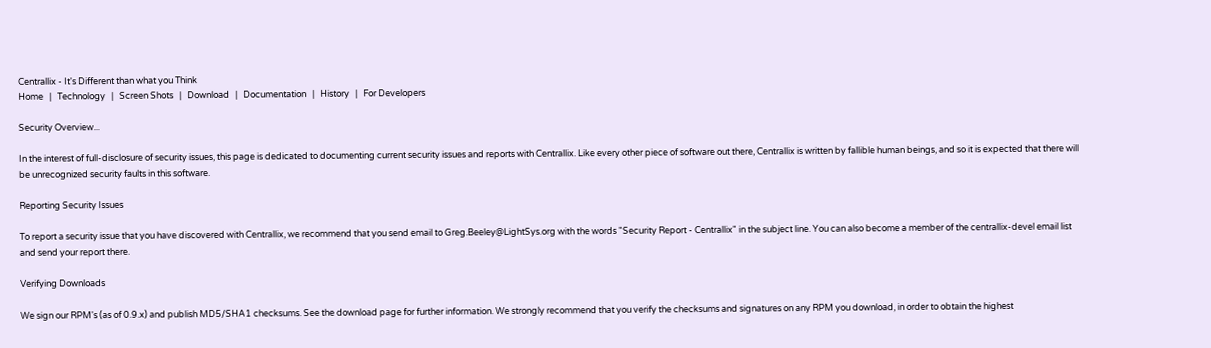Centrallix - It's Different than what you Think
Home   |   Technology   |   Screen Shots   |   Download   |   Documentation   |   History   |   For Developers

Security Overview...

In the interest of full-disclosure of security issues, this page is dedicated to documenting current security issues and reports with Centrallix. Like every other piece of software out there, Centrallix is written by fallible human beings, and so it is expected that there will be unrecognized security faults in this software.

Reporting Security Issues

To report a security issue that you have discovered with Centrallix, we recommend that you send email to Greg.Beeley@LightSys.org with the words "Security Report - Centrallix" in the subject line. You can also become a member of the centrallix-devel email list and send your report there.

Verifying Downloads

We sign our RPM's (as of 0.9.x) and publish MD5/SHA1 checksums. See the download page for further information. We strongly recommend that you verify the checksums and signatures on any RPM you download, in order to obtain the highest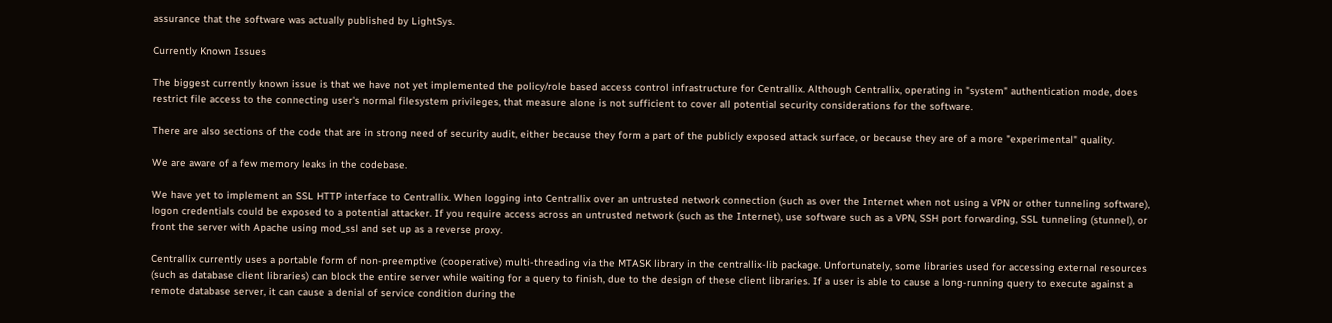assurance that the software was actually published by LightSys.

Currently Known Issues

The biggest currently known issue is that we have not yet implemented the policy/role based access control infrastructure for Centrallix. Although Centrallix, operating in "system" authentication mode, does restrict file access to the connecting user's normal filesystem privileges, that measure alone is not sufficient to cover all potential security considerations for the software.

There are also sections of the code that are in strong need of security audit, either because they form a part of the publicly exposed attack surface, or because they are of a more "experimental" quality.

We are aware of a few memory leaks in the codebase.

We have yet to implement an SSL HTTP interface to Centrallix. When logging into Centrallix over an untrusted network connection (such as over the Internet when not using a VPN or other tunneling software), logon credentials could be exposed to a potential attacker. If you require access across an untrusted network (such as the Internet), use software such as a VPN, SSH port forwarding, SSL tunneling (stunnel), or front the server with Apache using mod_ssl and set up as a reverse proxy.

Centrallix currently uses a portable form of non-preemptive (cooperative) multi-threading via the MTASK library in the centrallix-lib package. Unfortunately, some libraries used for accessing external resources (such as database client libraries) can block the entire server while waiting for a query to finish, due to the design of these client libraries. If a user is able to cause a long-running query to execute against a remote database server, it can cause a denial of service condition during the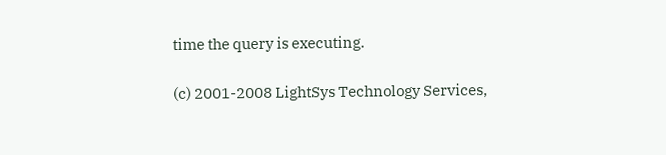time the query is executing.

(c) 2001-2008 LightSys Technology Services,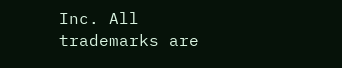Inc. All trademarks are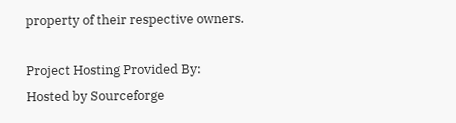property of their respective owners.

Project Hosting Provided By:
Hosted by Sourceforge